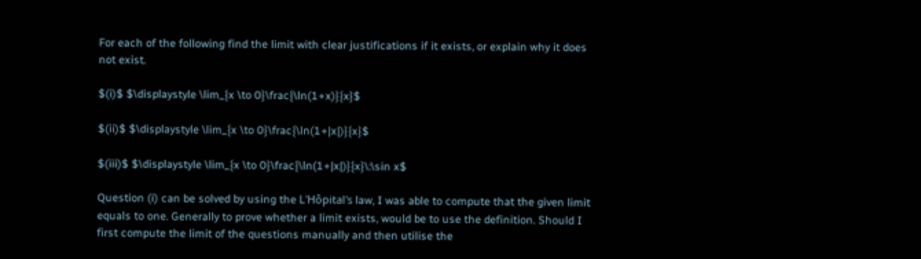For each of the following find the limit with clear justifications if it exists, or explain why it does not exist.

$(i)$ $\displaystyle \lim_{x \to 0}\frac{\ln(1+x)}{x}$

$(ii)$ $\displaystyle \lim_{x \to 0}\frac{\ln(1+|x|)}{x}$

$(iii)$ $\displaystyle \lim_{x \to 0}\frac{\ln(1+|x|)}{x}\:\sin x$

Question (i) can be solved by using the L'Hôpital's law, I was able to compute that the given limit equals to one. Generally to prove whether a limit exists, would be to use the definition. Should I first compute the limit of the questions manually and then utilise the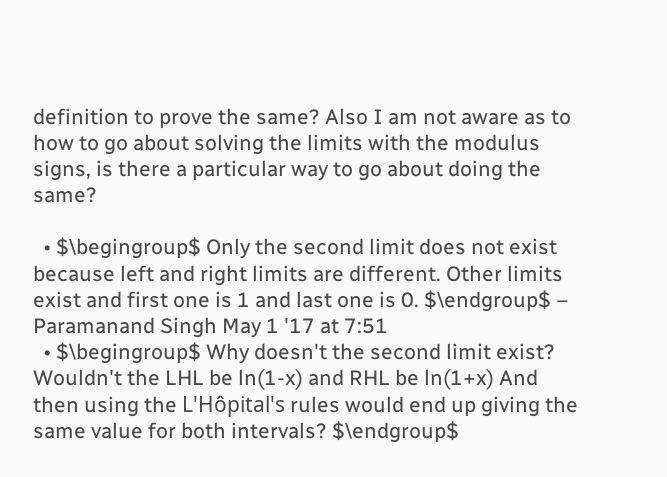definition to prove the same? Also I am not aware as to how to go about solving the limits with the modulus signs, is there a particular way to go about doing the same?

  • $\begingroup$ Only the second limit does not exist because left and right limits are different. Other limits exist and first one is 1 and last one is 0. $\endgroup$ – Paramanand Singh May 1 '17 at 7:51
  • $\begingroup$ Why doesn't the second limit exist? Wouldn't the LHL be ln(1-x) and RHL be ln(1+x) And then using the L'Hôpital's rules would end up giving the same value for both intervals? $\endgroup$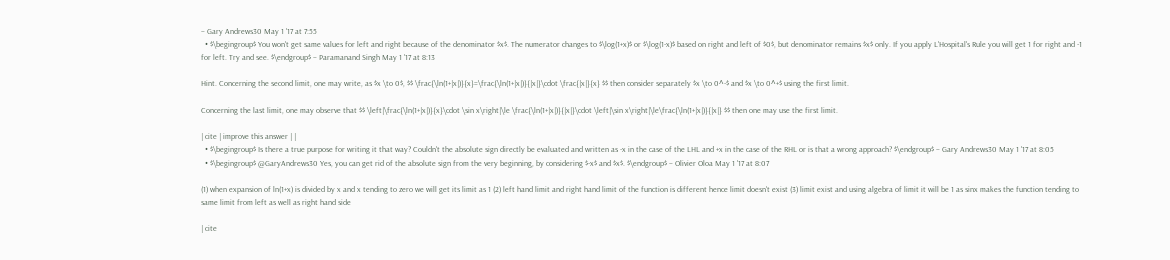– Gary Andrews30 May 1 '17 at 7:55
  • $\begingroup$ You won't get same values for left and right because of the denominator $x$. The numerator changes to $\log(1+x)$ or $\log(1-x)$ based on right and left of $0$, but denominator remains $x$ only. If you apply L'Hospital's Rule you will get 1 for right and -1 for left. Try and see. $\endgroup$ – Paramanand Singh May 1 '17 at 8:13

Hint. Concerning the second limit, one may write, as $x \to 0$, $$ \frac{\ln(1+|x|)}{x}=\frac{\ln(1+|x|)}{|x|}\cdot \frac{|x|}{x} $$ then consider separately $x \to 0^-$ and $x \to 0^+$ using the first limit.

Concerning the last limit, one may observe that $$ \left|\frac{\ln(1+|x|)}{x}\cdot \sin x\right|\le \frac{\ln(1+|x|)}{|x|}\cdot \left|\sin x\right|\le\frac{\ln(1+|x|)}{|x|} $$ then one may use the first limit.

| cite | improve this answer | |
  • $\begingroup$ Is there a true purpose for writing it that way? Couldn't the absolute sign directly be evaluated and written as -x in the case of the LHL and +x in the case of the RHL or is that a wrong approach? $\endgroup$ – Gary Andrews30 May 1 '17 at 8:05
  • $\begingroup$ @GaryAndrews30 Yes, you can get rid of the absolute sign from the very beginning, by considering $-x$ and $x$. $\endgroup$ – Olivier Oloa May 1 '17 at 8:07

(1) when expansion of ln(1+x) is divided by x and x tending to zero we will get its limit as 1 (2) left hand limit and right hand limit of the function is different hence limit doesn't exist (3) limit exist and using algebra of limit it will be 1 as sinx makes the function tending to same limit from left as well as right hand side

| cite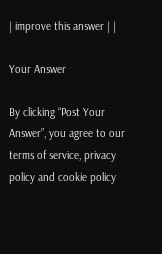| improve this answer | |

Your Answer

By clicking “Post Your Answer”, you agree to our terms of service, privacy policy and cookie policy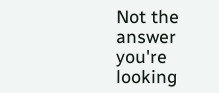Not the answer you're looking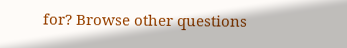for? Browse other questions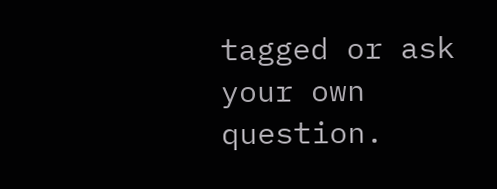tagged or ask your own question.